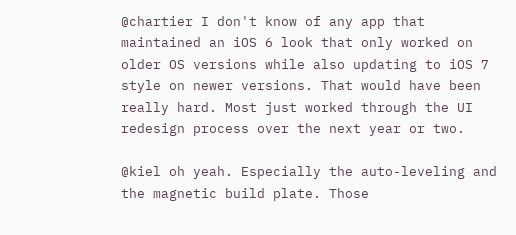@chartier I don't know of any app that maintained an iOS 6 look that only worked on older OS versions while also updating to iOS 7 style on newer versions. That would have been really hard. Most just worked through the UI redesign process over the next year or two.

@kiel oh yeah. Especially the auto-leveling and the magnetic build plate. Those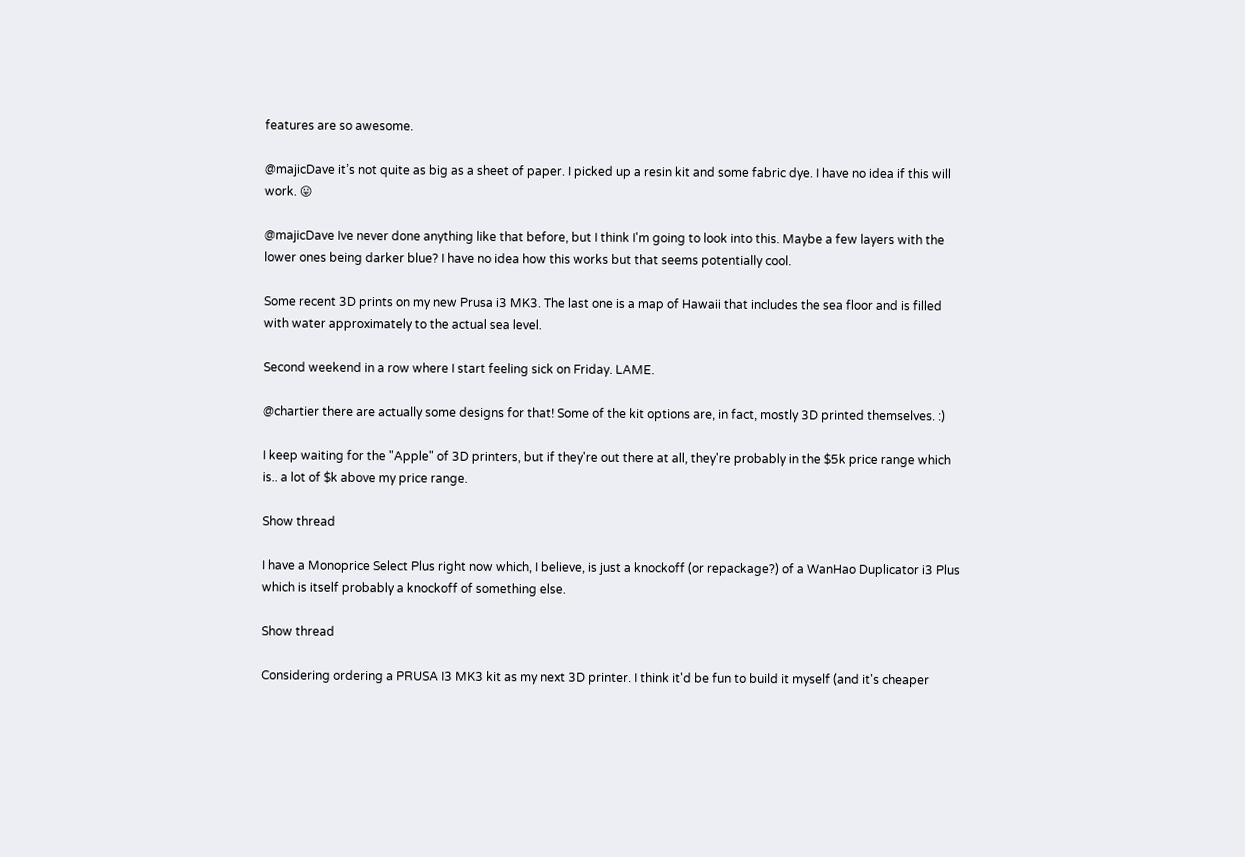features are so awesome.

@majicDave it’s not quite as big as a sheet of paper. I picked up a resin kit and some fabric dye. I have no idea if this will work. 😛

@majicDave Ive never done anything like that before, but I think I'm going to look into this. Maybe a few layers with the lower ones being darker blue? I have no idea how this works but that seems potentially cool.

Some recent 3D prints on my new Prusa i3 MK3. The last one is a map of Hawaii that includes the sea floor and is filled with water approximately to the actual sea level.

Second weekend in a row where I start feeling sick on Friday. LAME.

@chartier there are actually some designs for that! Some of the kit options are, in fact, mostly 3D printed themselves. :)

I keep waiting for the "Apple" of 3D printers, but if they're out there at all, they're probably in the $5k price range which is.. a lot of $k above my price range.

Show thread

I have a Monoprice Select Plus right now which, I believe, is just a knockoff (or repackage?) of a WanHao Duplicator i3 Plus which is itself probably a knockoff of something else.

Show thread

Considering ordering a PRUSA I3 MK3 kit as my next 3D printer. I think it'd be fun to build it myself (and it's cheaper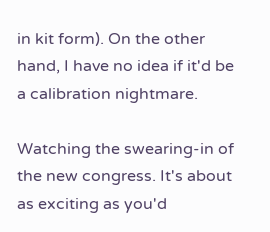in kit form). On the other hand, I have no idea if it'd be a calibration nightmare.

Watching the swearing-in of the new congress. It's about as exciting as you'd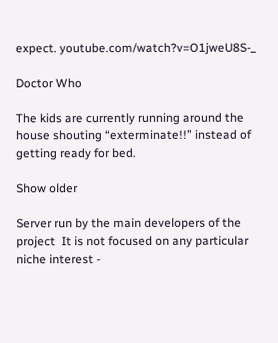expect. youtube.com/watch?v=O1jweU8S-_

Doctor Who

The kids are currently running around the house shouting “exterminate!!” instead of getting ready for bed.

Show older

Server run by the main developers of the project  It is not focused on any particular niche interest -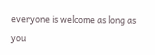everyone is welcome as long as you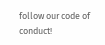follow our code of conduct!